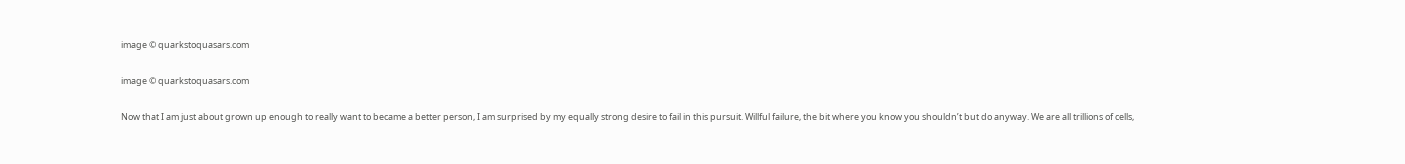image © quarkstoquasars.com

image © quarkstoquasars.com

Now that I am just about grown up enough to really want to became a better person, I am surprised by my equally strong desire to fail in this pursuit. Willful failure, the bit where you know you shouldn’t but do anyway. We are all trillions of cells,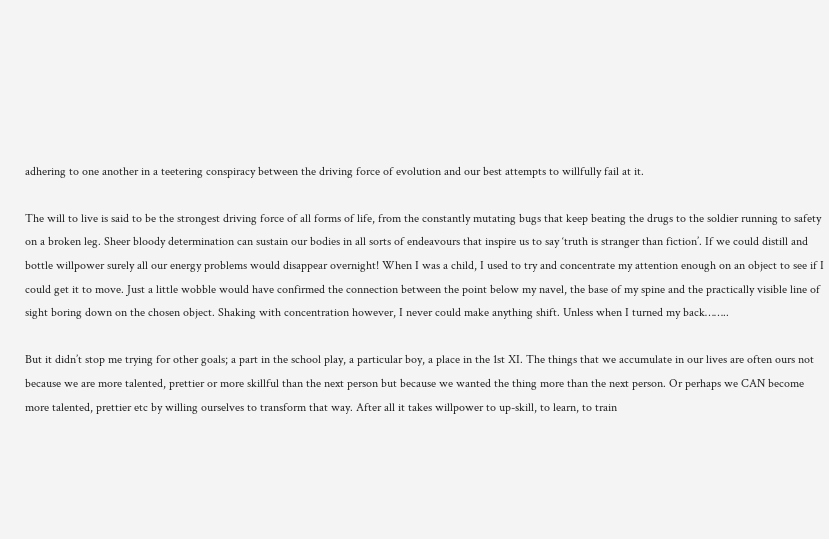adhering to one another in a teetering conspiracy between the driving force of evolution and our best attempts to willfully fail at it.

The will to live is said to be the strongest driving force of all forms of life, from the constantly mutating bugs that keep beating the drugs to the soldier running to safety on a broken leg. Sheer bloody determination can sustain our bodies in all sorts of endeavours that inspire us to say ‘truth is stranger than fiction’. If we could distill and bottle willpower surely all our energy problems would disappear overnight! When I was a child, I used to try and concentrate my attention enough on an object to see if I could get it to move. Just a little wobble would have confirmed the connection between the point below my navel, the base of my spine and the practically visible line of sight boring down on the chosen object. Shaking with concentration however, I never could make anything shift. Unless when I turned my back……..

But it didn’t stop me trying for other goals; a part in the school play, a particular boy, a place in the 1st XI. The things that we accumulate in our lives are often ours not because we are more talented, prettier or more skillful than the next person but because we wanted the thing more than the next person. Or perhaps we CAN become more talented, prettier etc by willing ourselves to transform that way. After all it takes willpower to up-skill, to learn, to train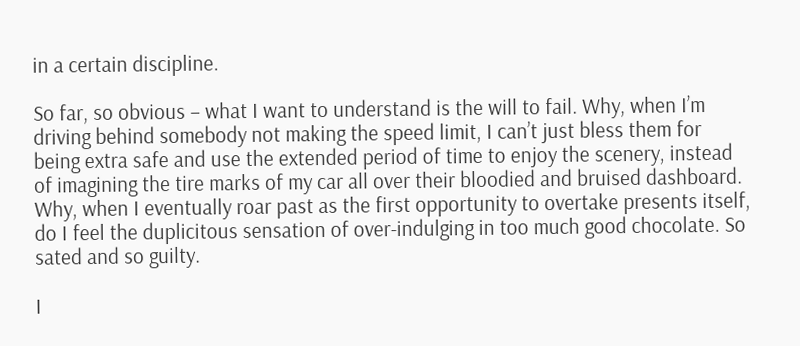in a certain discipline.

So far, so obvious – what I want to understand is the will to fail. Why, when I’m driving behind somebody not making the speed limit, I can’t just bless them for being extra safe and use the extended period of time to enjoy the scenery, instead of imagining the tire marks of my car all over their bloodied and bruised dashboard. Why, when I eventually roar past as the first opportunity to overtake presents itself, do I feel the duplicitous sensation of over-indulging in too much good chocolate. So sated and so guilty.

I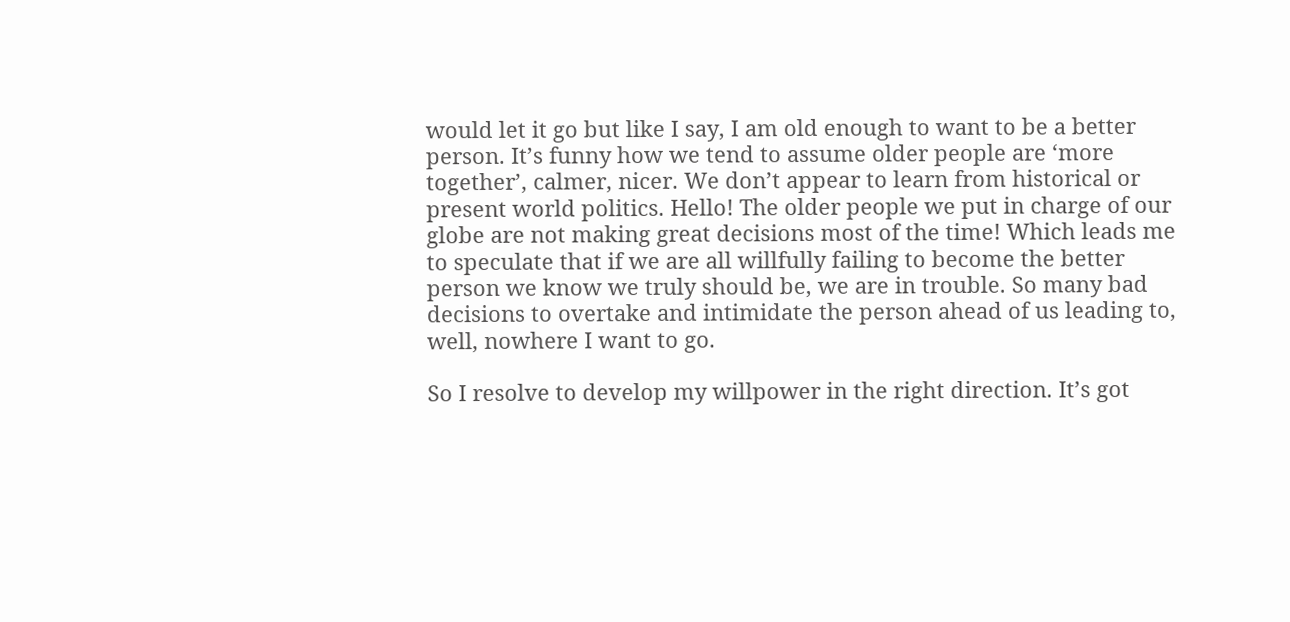would let it go but like I say, I am old enough to want to be a better person. It’s funny how we tend to assume older people are ‘more together’, calmer, nicer. We don’t appear to learn from historical or present world politics. Hello! The older people we put in charge of our globe are not making great decisions most of the time! Which leads me to speculate that if we are all willfully failing to become the better person we know we truly should be, we are in trouble. So many bad decisions to overtake and intimidate the person ahead of us leading to, well, nowhere I want to go.

So I resolve to develop my willpower in the right direction. It’s got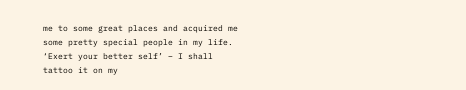me to some great places and acquired me some pretty special people in my life. ‘Exert your better self’ – I shall tattoo it on my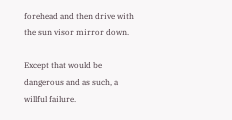forehead and then drive with the sun visor mirror down.

Except that would be dangerous and as such, a willful failure.